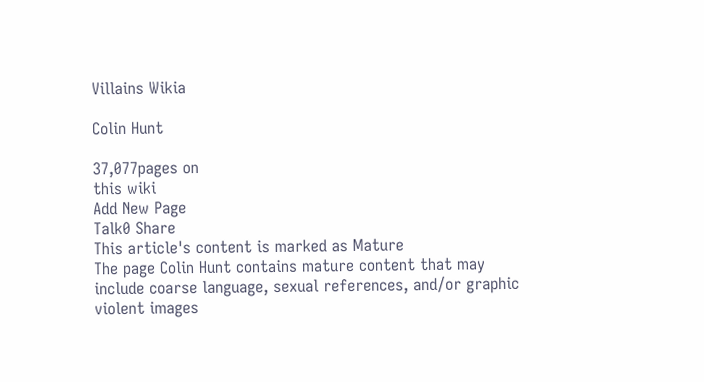Villains Wikia

Colin Hunt

37,077pages on
this wiki
Add New Page
Talk0 Share
This article's content is marked as Mature
The page Colin Hunt contains mature content that may include coarse language, sexual references, and/or graphic violent images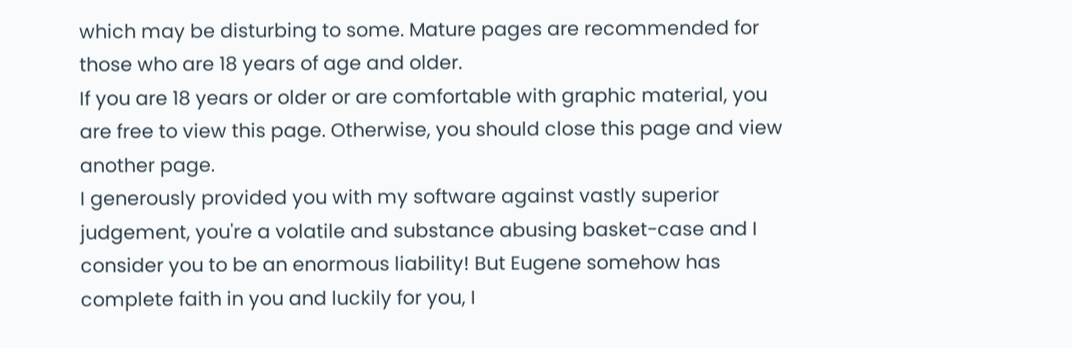which may be disturbing to some. Mature pages are recommended for those who are 18 years of age and older.
If you are 18 years or older or are comfortable with graphic material, you are free to view this page. Otherwise, you should close this page and view another page.
I generously provided you with my software against vastly superior judgement, you're a volatile and substance abusing basket-case and I consider you to be an enormous liability! But Eugene somehow has complete faith in you and luckily for you, I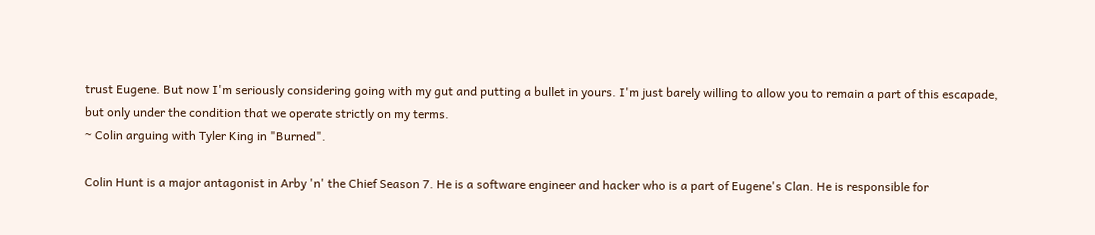trust Eugene. But now I'm seriously considering going with my gut and putting a bullet in yours. I'm just barely willing to allow you to remain a part of this escapade, but only under the condition that we operate strictly on my terms.
~ Colin arguing with Tyler King in "Burned".

Colin Hunt is a major antagonist in Arby 'n' the Chief Season 7. He is a software engineer and hacker who is a part of Eugene's Clan. He is responsible for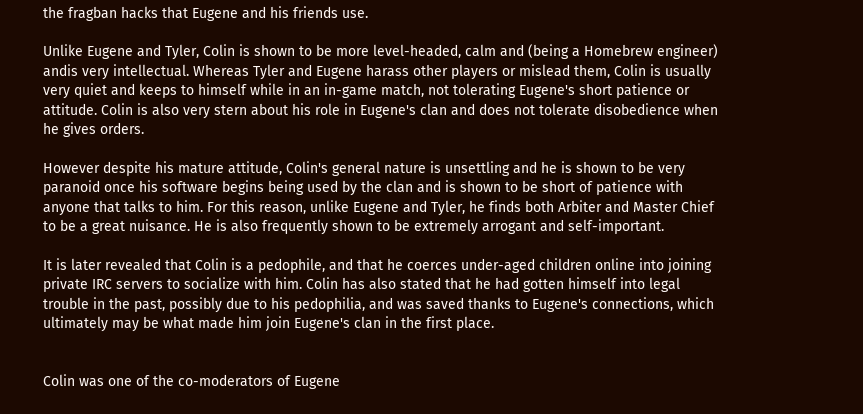the fragban hacks that Eugene and his friends use.

Unlike Eugene and Tyler, Colin is shown to be more level-headed, calm and (being a Homebrew engineer) andis very intellectual. Whereas Tyler and Eugene harass other players or mislead them, Colin is usually very quiet and keeps to himself while in an in-game match, not tolerating Eugene's short patience or attitude. Colin is also very stern about his role in Eugene's clan and does not tolerate disobedience when he gives orders.

However despite his mature attitude, Colin's general nature is unsettling and he is shown to be very paranoid once his software begins being used by the clan and is shown to be short of patience with anyone that talks to him. For this reason, unlike Eugene and Tyler, he finds both Arbiter and Master Chief to be a great nuisance. He is also frequently shown to be extremely arrogant and self-important.

It is later revealed that Colin is a pedophile, and that he coerces under-aged children online into joining private IRC servers to socialize with him. Colin has also stated that he had gotten himself into legal trouble in the past, possibly due to his pedophilia, and was saved thanks to Eugene's connections, which ultimately may be what made him join Eugene's clan in the first place.


Colin was one of the co-moderators of Eugene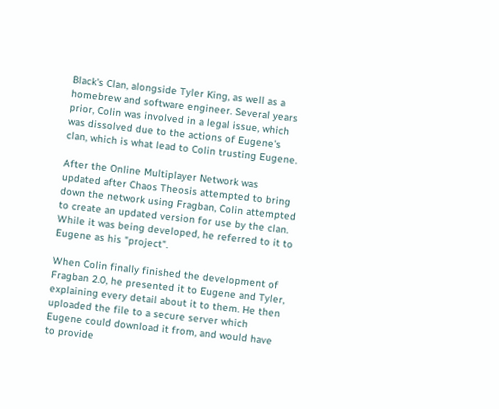Black's Clan, alongside Tyler King, as well as a homebrew and software engineer. Several years prior, Colin was involved in a legal issue, which was dissolved due to the actions of Eugene's clan, which is what lead to Colin trusting Eugene.

After the Online Multiplayer Network was updated after Chaos Theosis attempted to bring down the network using Fragban, Colin attempted to create an updated version for use by the clan. While it was being developed, he referred to it to Eugene as his "project".

When Colin finally finished the development of Fragban 2.0, he presented it to Eugene and Tyler, explaining every detail about it to them. He then uploaded the file to a secure server which Eugene could download it from, and would have to provide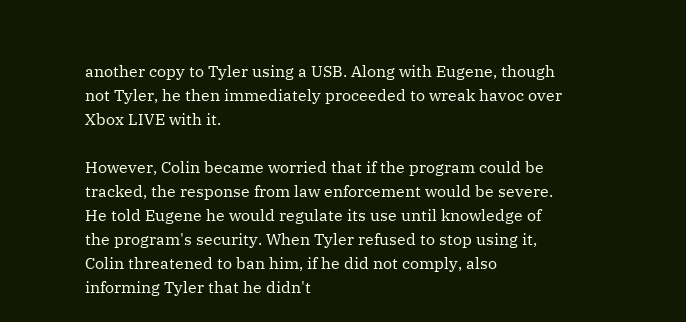another copy to Tyler using a USB. Along with Eugene, though not Tyler, he then immediately proceeded to wreak havoc over Xbox LIVE with it.

However, Colin became worried that if the program could be tracked, the response from law enforcement would be severe. He told Eugene he would regulate its use until knowledge of the program's security. When Tyler refused to stop using it, Colin threatened to ban him, if he did not comply, also informing Tyler that he didn't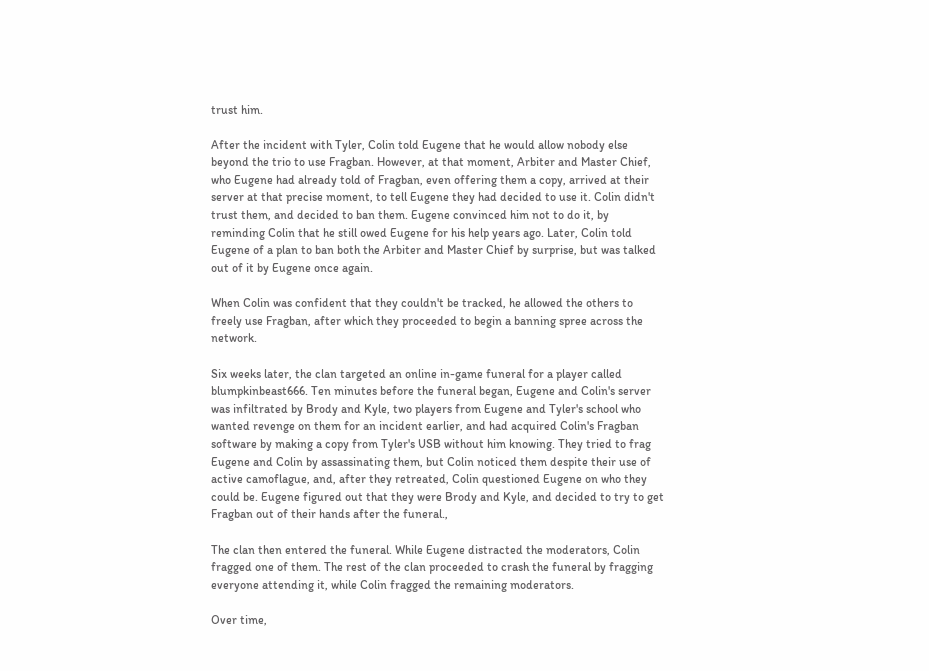trust him.

After the incident with Tyler, Colin told Eugene that he would allow nobody else beyond the trio to use Fragban. However, at that moment, Arbiter and Master Chief, who Eugene had already told of Fragban, even offering them a copy, arrived at their server at that precise moment, to tell Eugene they had decided to use it. Colin didn't trust them, and decided to ban them. Eugene convinced him not to do it, by reminding Colin that he still owed Eugene for his help years ago. Later, Colin told Eugene of a plan to ban both the Arbiter and Master Chief by surprise, but was talked out of it by Eugene once again.

When Colin was confident that they couldn't be tracked, he allowed the others to freely use Fragban, after which they proceeded to begin a banning spree across the network.

Six weeks later, the clan targeted an online in-game funeral for a player called blumpkinbeast666. Ten minutes before the funeral began, Eugene and Colin's server was infiltrated by Brody and Kyle, two players from Eugene and Tyler's school who wanted revenge on them for an incident earlier, and had acquired Colin's Fragban software by making a copy from Tyler's USB without him knowing. They tried to frag Eugene and Colin by assassinating them, but Colin noticed them despite their use of active camoflague, and, after they retreated, Colin questioned Eugene on who they could be. Eugene figured out that they were Brody and Kyle, and decided to try to get Fragban out of their hands after the funeral.,

The clan then entered the funeral. While Eugene distracted the moderators, Colin fragged one of them. The rest of the clan proceeded to crash the funeral by fragging everyone attending it, while Colin fragged the remaining moderators.

Over time,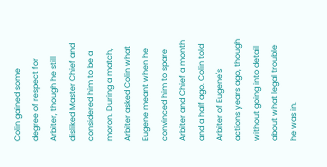Colin gained some degree of respect for Arbiter, though he still disliked Master Chief and considered him to be a moron. During a match, Arbiter asked Colin what Eugene meant when he convinced him to spare Arbiter and Chief a month and a half ago. Colin told Arbiter of Eugene's actions years ago, though without going into detail about what legal trouble he was in.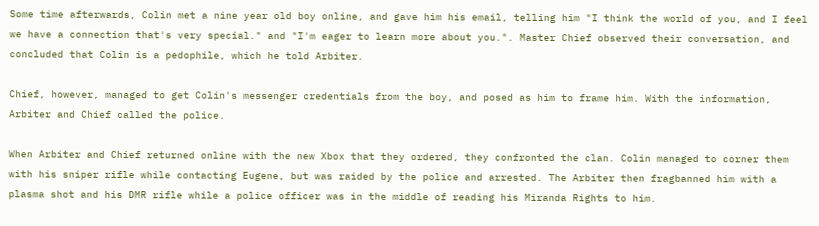Some time afterwards, Colin met a nine year old boy online, and gave him his email, telling him "I think the world of you, and I feel we have a connection that's very special." and "I'm eager to learn more about you.". Master Chief observed their conversation, and concluded that Colin is a pedophile, which he told Arbiter.

Chief, however, managed to get Colin's messenger credentials from the boy, and posed as him to frame him. With the information, Arbiter and Chief called the police.

When Arbiter and Chief returned online with the new Xbox that they ordered, they confronted the clan. Colin managed to corner them with his sniper rifle while contacting Eugene, but was raided by the police and arrested. The Arbiter then fragbanned him with a plasma shot and his DMR rifle while a police officer was in the middle of reading his Miranda Rights to him.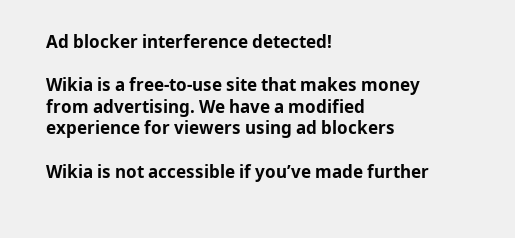Ad blocker interference detected!

Wikia is a free-to-use site that makes money from advertising. We have a modified experience for viewers using ad blockers

Wikia is not accessible if you’ve made further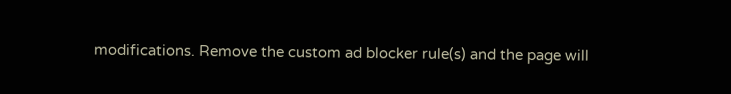modifications. Remove the custom ad blocker rule(s) and the page will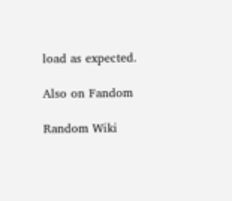load as expected.

Also on Fandom

Random Wiki